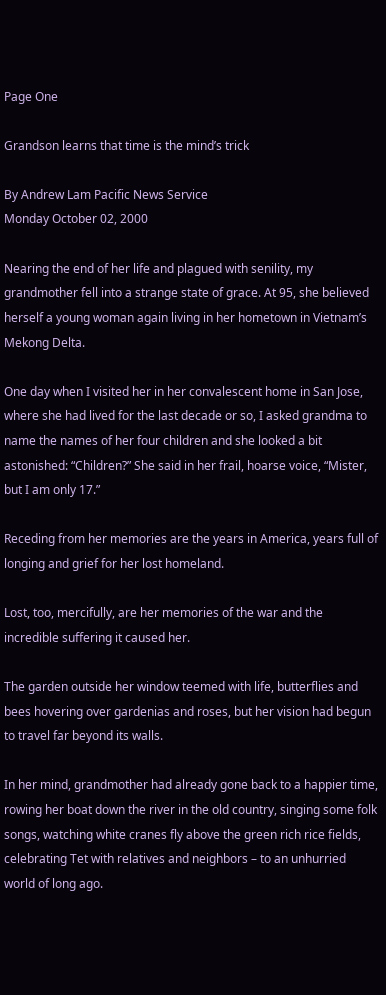Page One

Grandson learns that time is the mind’s trick

By Andrew Lam Pacific News Service
Monday October 02, 2000

Nearing the end of her life and plagued with senility, my grandmother fell into a strange state of grace. At 95, she believed herself a young woman again living in her hometown in Vietnam’s Mekong Delta.

One day when I visited her in her convalescent home in San Jose, where she had lived for the last decade or so, I asked grandma to name the names of her four children and she looked a bit astonished: “Children?” She said in her frail, hoarse voice, “Mister, but I am only 17.”

Receding from her memories are the years in America, years full of longing and grief for her lost homeland.

Lost, too, mercifully, are her memories of the war and the incredible suffering it caused her.

The garden outside her window teemed with life, butterflies and bees hovering over gardenias and roses, but her vision had begun to travel far beyond its walls.

In her mind, grandmother had already gone back to a happier time, rowing her boat down the river in the old country, singing some folk songs, watching white cranes fly above the green rich rice fields, celebrating Tet with relatives and neighbors – to an unhurried world of long ago.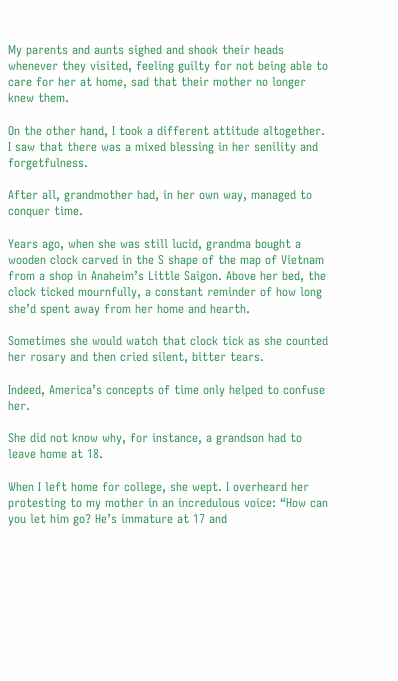My parents and aunts sighed and shook their heads whenever they visited, feeling guilty for not being able to care for her at home, sad that their mother no longer knew them.

On the other hand, I took a different attitude altogether. I saw that there was a mixed blessing in her senility and forgetfulness.

After all, grandmother had, in her own way, managed to conquer time.

Years ago, when she was still lucid, grandma bought a wooden clock carved in the S shape of the map of Vietnam from a shop in Anaheim’s Little Saigon. Above her bed, the clock ticked mournfully, a constant reminder of how long she’d spent away from her home and hearth.

Sometimes she would watch that clock tick as she counted her rosary and then cried silent, bitter tears.

Indeed, America’s concepts of time only helped to confuse her.

She did not know why, for instance, a grandson had to leave home at 18.

When I left home for college, she wept. I overheard her protesting to my mother in an incredulous voice: “How can you let him go? He’s immature at 17 and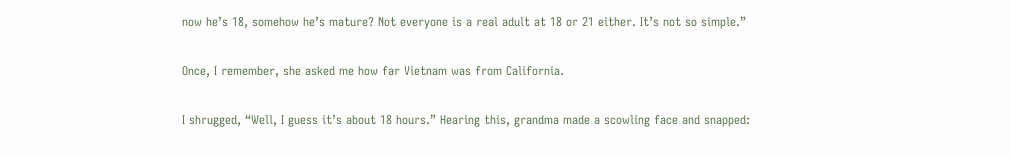now he’s 18, somehow he’s mature? Not everyone is a real adult at 18 or 21 either. It’s not so simple.”

Once, I remember, she asked me how far Vietnam was from California.

I shrugged, “Well, I guess it’s about 18 hours.” Hearing this, grandma made a scowling face and snapped: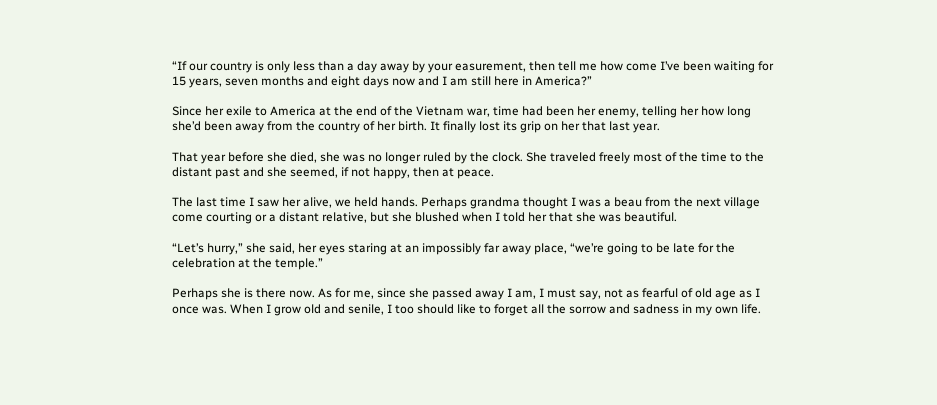“If our country is only less than a day away by your easurement, then tell me how come I’ve been waiting for 15 years, seven months and eight days now and I am still here in America?”

Since her exile to America at the end of the Vietnam war, time had been her enemy, telling her how long she’d been away from the country of her birth. It finally lost its grip on her that last year.

That year before she died, she was no longer ruled by the clock. She traveled freely most of the time to the distant past and she seemed, if not happy, then at peace.

The last time I saw her alive, we held hands. Perhaps grandma thought I was a beau from the next village come courting or a distant relative, but she blushed when I told her that she was beautiful.

“Let’s hurry,” she said, her eyes staring at an impossibly far away place, “we’re going to be late for the celebration at the temple.”

Perhaps she is there now. As for me, since she passed away I am, I must say, not as fearful of old age as I once was. When I grow old and senile, I too should like to forget all the sorrow and sadness in my own life.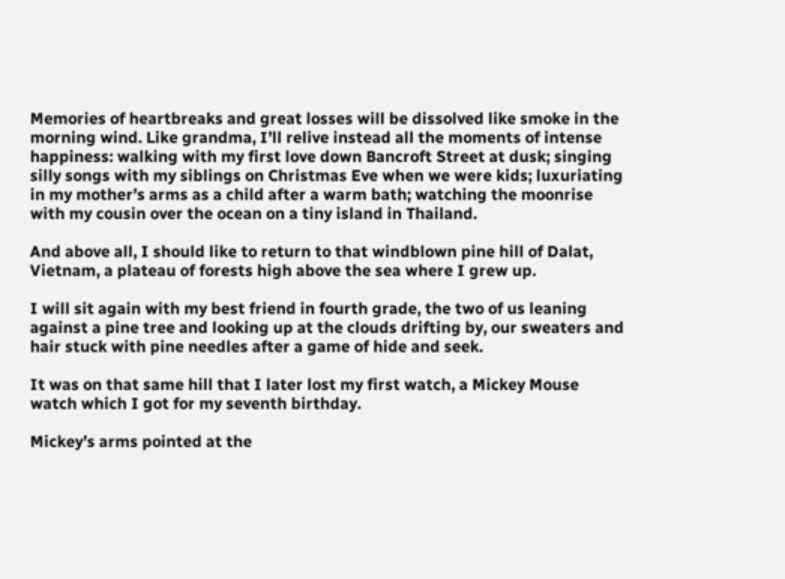Memories of heartbreaks and great losses will be dissolved like smoke in the morning wind. Like grandma, I’ll relive instead all the moments of intense happiness: walking with my first love down Bancroft Street at dusk; singing silly songs with my siblings on Christmas Eve when we were kids; luxuriating in my mother’s arms as a child after a warm bath; watching the moonrise with my cousin over the ocean on a tiny island in Thailand.

And above all, I should like to return to that windblown pine hill of Dalat, Vietnam, a plateau of forests high above the sea where I grew up.

I will sit again with my best friend in fourth grade, the two of us leaning against a pine tree and looking up at the clouds drifting by, our sweaters and hair stuck with pine needles after a game of hide and seek.

It was on that same hill that I later lost my first watch, a Mickey Mouse watch which I got for my seventh birthday.

Mickey’s arms pointed at the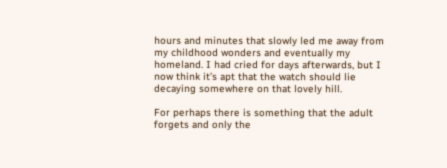hours and minutes that slowly led me away from my childhood wonders and eventually my homeland. I had cried for days afterwards, but I now think it’s apt that the watch should lie decaying somewhere on that lovely hill.

For perhaps there is something that the adult forgets and only the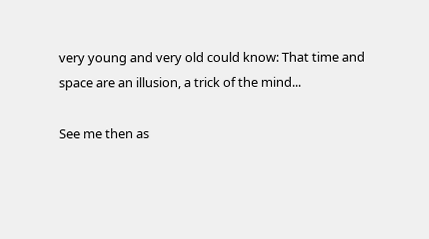very young and very old could know: That time and space are an illusion, a trick of the mind...

See me then as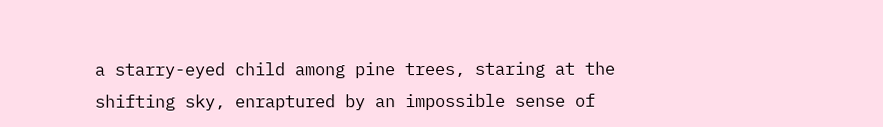a starry-eyed child among pine trees, staring at the shifting sky, enraptured by an impossible sense of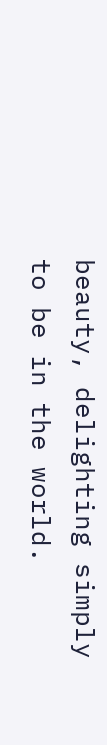beauty, delighting simply to be in the world.